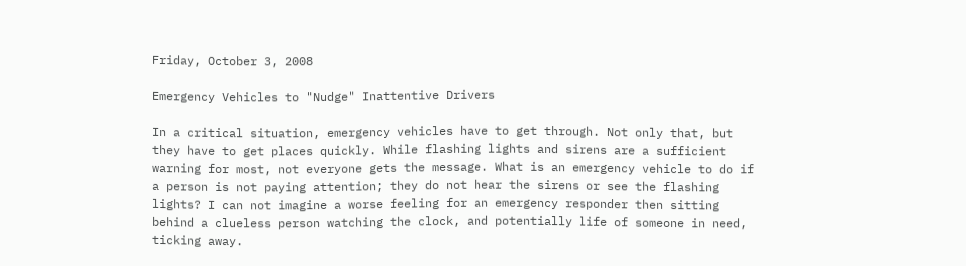Friday, October 3, 2008

Emergency Vehicles to "Nudge" Inattentive Drivers

In a critical situation, emergency vehicles have to get through. Not only that, but they have to get places quickly. While flashing lights and sirens are a sufficient warning for most, not everyone gets the message. What is an emergency vehicle to do if a person is not paying attention; they do not hear the sirens or see the flashing lights? I can not imagine a worse feeling for an emergency responder then sitting behind a clueless person watching the clock, and potentially life of someone in need, ticking away.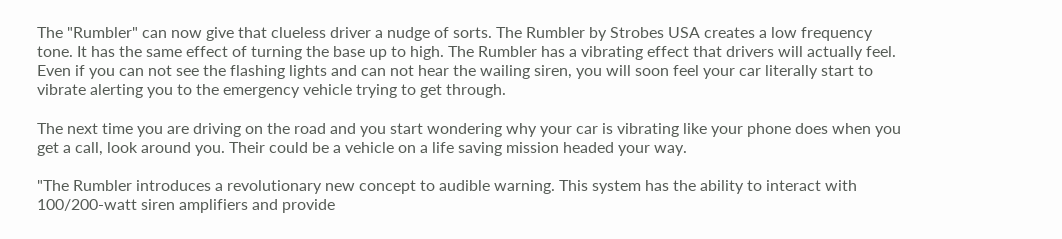The "Rumbler" can now give that clueless driver a nudge of sorts. The Rumbler by Strobes USA creates a low frequency tone. It has the same effect of turning the base up to high. The Rumbler has a vibrating effect that drivers will actually feel. Even if you can not see the flashing lights and can not hear the wailing siren, you will soon feel your car literally start to vibrate alerting you to the emergency vehicle trying to get through.

The next time you are driving on the road and you start wondering why your car is vibrating like your phone does when you get a call, look around you. Their could be a vehicle on a life saving mission headed your way.

"The Rumbler introduces a revolutionary new concept to audible warning. This system has the ability to interact with 100/200-watt siren amplifiers and provide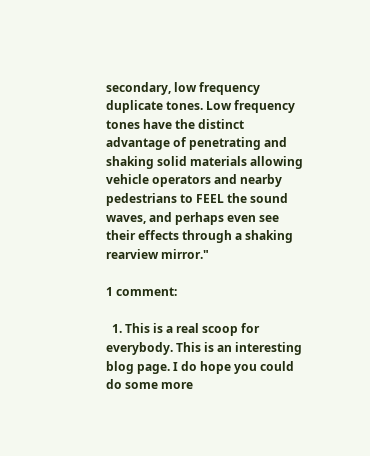secondary, low frequency duplicate tones. Low frequency tones have the distinct advantage of penetrating and shaking solid materials allowing vehicle operators and nearby pedestrians to FEEL the sound waves, and perhaps even see their effects through a shaking rearview mirror."

1 comment:

  1. This is a real scoop for everybody. This is an interesting blog page. I do hope you could do some more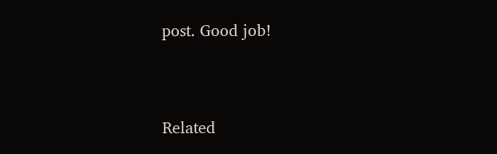post. Good job!


Related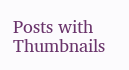Posts with Thumbnails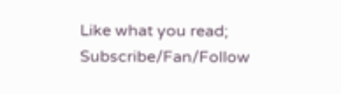Like what you read; Subscribe/Fan/Follow